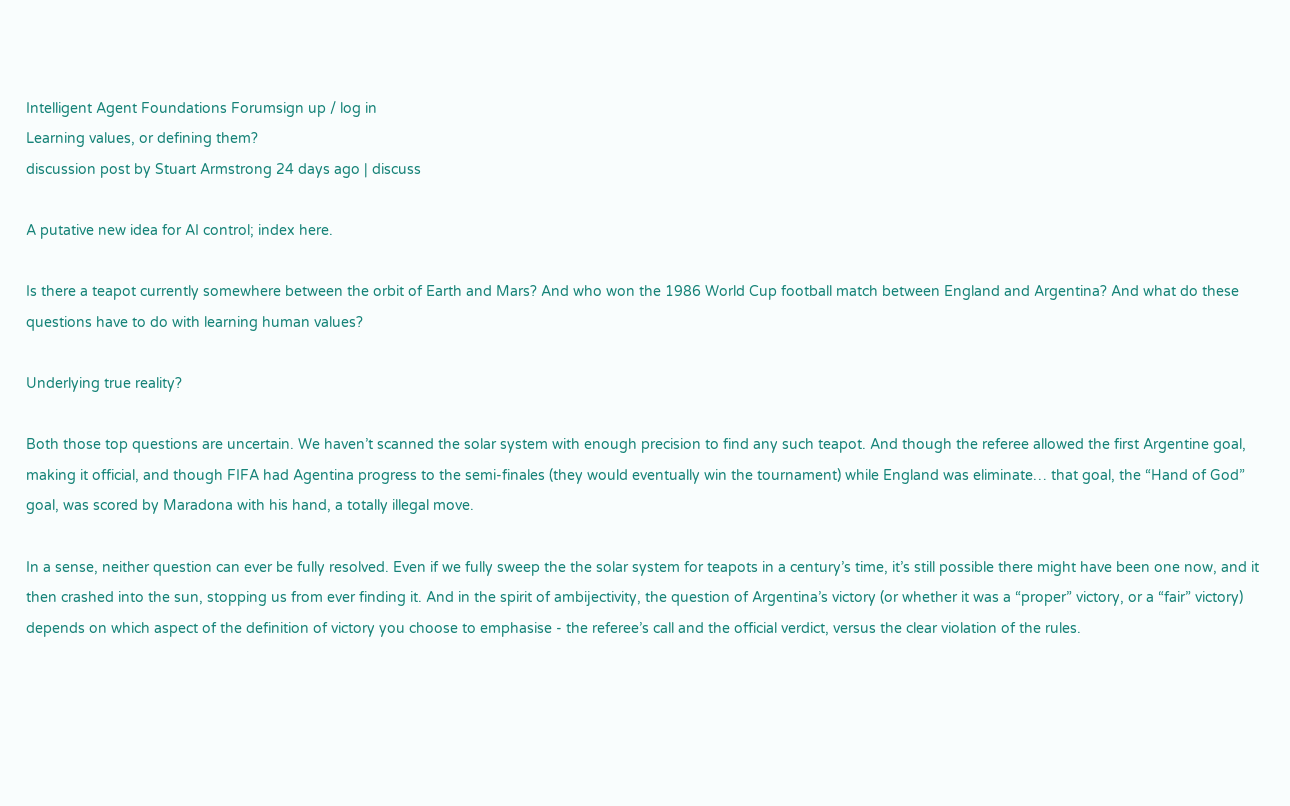Intelligent Agent Foundations Forumsign up / log in
Learning values, or defining them?
discussion post by Stuart Armstrong 24 days ago | discuss

A putative new idea for AI control; index here.

Is there a teapot currently somewhere between the orbit of Earth and Mars? And who won the 1986 World Cup football match between England and Argentina? And what do these questions have to do with learning human values?

Underlying true reality?

Both those top questions are uncertain. We haven’t scanned the solar system with enough precision to find any such teapot. And though the referee allowed the first Argentine goal, making it official, and though FIFA had Agentina progress to the semi-finales (they would eventually win the tournament) while England was eliminate… that goal, the “Hand of God” goal, was scored by Maradona with his hand, a totally illegal move.

In a sense, neither question can ever be fully resolved. Even if we fully sweep the the solar system for teapots in a century’s time, it’s still possible there might have been one now, and it then crashed into the sun, stopping us from ever finding it. And in the spirit of ambijectivity, the question of Argentina’s victory (or whether it was a “proper” victory, or a “fair” victory) depends on which aspect of the definition of victory you choose to emphasise - the referee’s call and the official verdict, versus the clear violation of the rules.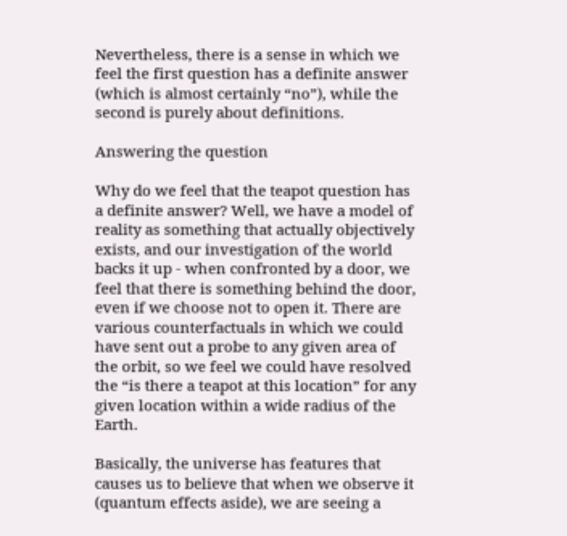Nevertheless, there is a sense in which we feel the first question has a definite answer (which is almost certainly “no”), while the second is purely about definitions.

Answering the question

Why do we feel that the teapot question has a definite answer? Well, we have a model of reality as something that actually objectively exists, and our investigation of the world backs it up - when confronted by a door, we feel that there is something behind the door, even if we choose not to open it. There are various counterfactuals in which we could have sent out a probe to any given area of the orbit, so we feel we could have resolved the “is there a teapot at this location” for any given location within a wide radius of the Earth.

Basically, the universe has features that causes us to believe that when we observe it (quantum effects aside), we are seeing a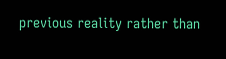previous reality rather than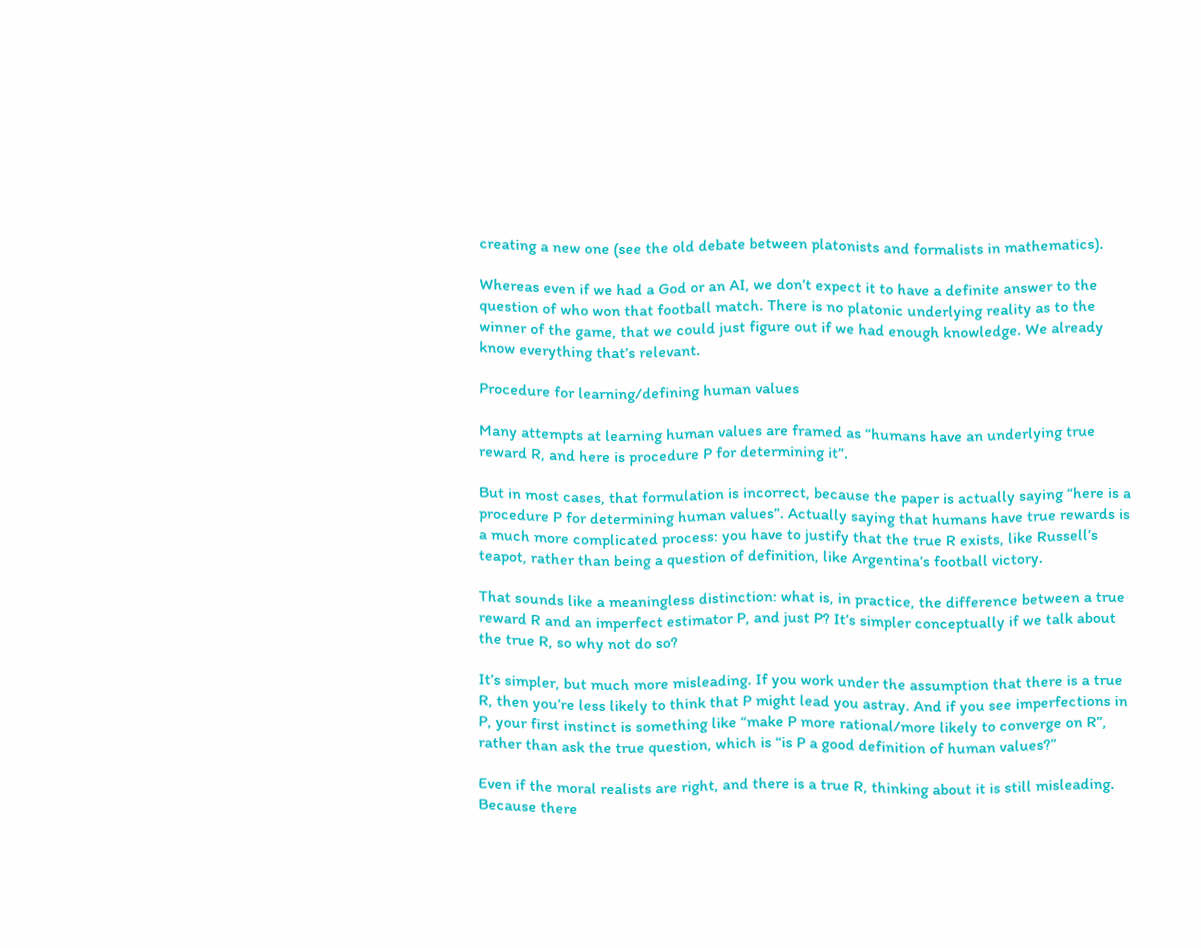creating a new one (see the old debate between platonists and formalists in mathematics).

Whereas even if we had a God or an AI, we don’t expect it to have a definite answer to the question of who won that football match. There is no platonic underlying reality as to the winner of the game, that we could just figure out if we had enough knowledge. We already know everything that’s relevant.

Procedure for learning/defining human values

Many attempts at learning human values are framed as “humans have an underlying true reward R, and here is procedure P for determining it”.

But in most cases, that formulation is incorrect, because the paper is actually saying “here is a procedure P for determining human values”. Actually saying that humans have true rewards is a much more complicated process: you have to justify that the true R exists, like Russell’s teapot, rather than being a question of definition, like Argentina’s football victory.

That sounds like a meaningless distinction: what is, in practice, the difference between a true reward R and an imperfect estimator P, and just P? It’s simpler conceptually if we talk about the true R, so why not do so?

It’s simpler, but much more misleading. If you work under the assumption that there is a true R, then you’re less likely to think that P might lead you astray. And if you see imperfections in P, your first instinct is something like “make P more rational/more likely to converge on R”, rather than ask the true question, which is “is P a good definition of human values?”

Even if the moral realists are right, and there is a true R, thinking about it is still misleading. Because there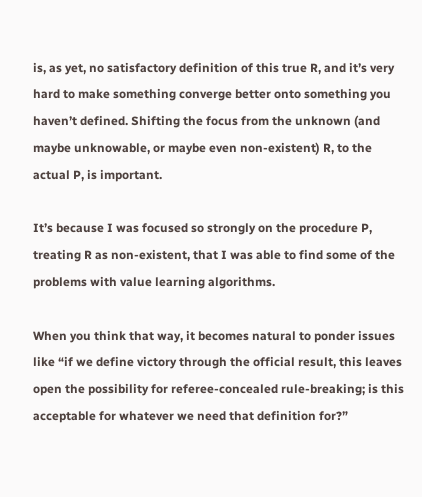is, as yet, no satisfactory definition of this true R, and it’s very hard to make something converge better onto something you haven’t defined. Shifting the focus from the unknown (and maybe unknowable, or maybe even non-existent) R, to the actual P, is important.

It’s because I was focused so strongly on the procedure P, treating R as non-existent, that I was able to find some of the problems with value learning algorithms.

When you think that way, it becomes natural to ponder issues like “if we define victory through the official result, this leaves open the possibility for referee-concealed rule-breaking; is this acceptable for whatever we need that definition for?”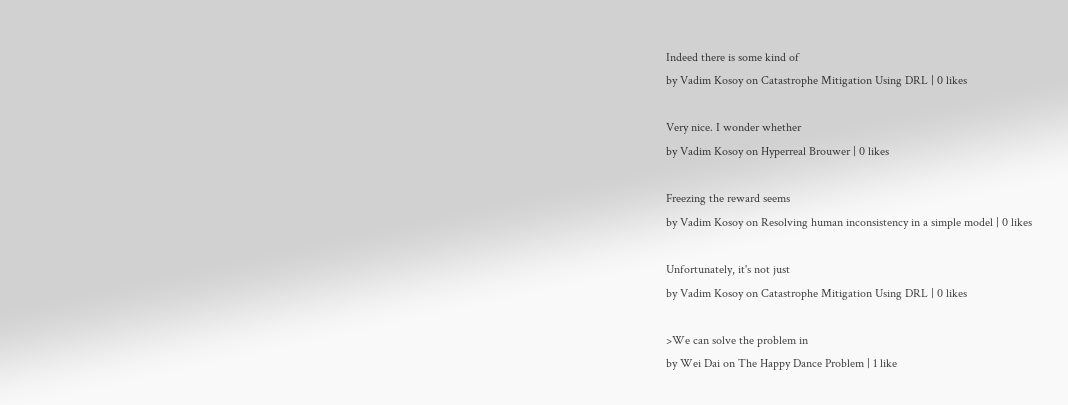Indeed there is some kind of
by Vadim Kosoy on Catastrophe Mitigation Using DRL | 0 likes

Very nice. I wonder whether
by Vadim Kosoy on Hyperreal Brouwer | 0 likes

Freezing the reward seems
by Vadim Kosoy on Resolving human inconsistency in a simple model | 0 likes

Unfortunately, it's not just
by Vadim Kosoy on Catastrophe Mitigation Using DRL | 0 likes

>We can solve the problem in
by Wei Dai on The Happy Dance Problem | 1 like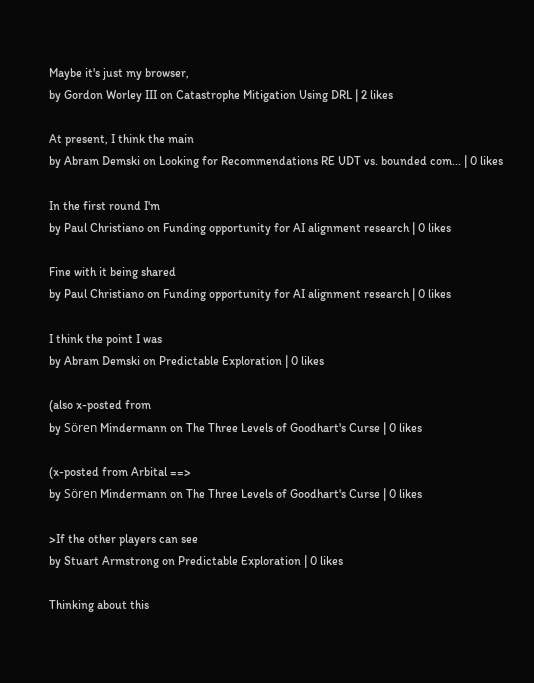Maybe it's just my browser,
by Gordon Worley III on Catastrophe Mitigation Using DRL | 2 likes

At present, I think the main
by Abram Demski on Looking for Recommendations RE UDT vs. bounded com... | 0 likes

In the first round I'm
by Paul Christiano on Funding opportunity for AI alignment research | 0 likes

Fine with it being shared
by Paul Christiano on Funding opportunity for AI alignment research | 0 likes

I think the point I was
by Abram Demski on Predictable Exploration | 0 likes

(also x-posted from
by Sören Mindermann on The Three Levels of Goodhart's Curse | 0 likes

(x-posted from Arbital ==>
by Sören Mindermann on The Three Levels of Goodhart's Curse | 0 likes

>If the other players can see
by Stuart Armstrong on Predictable Exploration | 0 likes

Thinking about this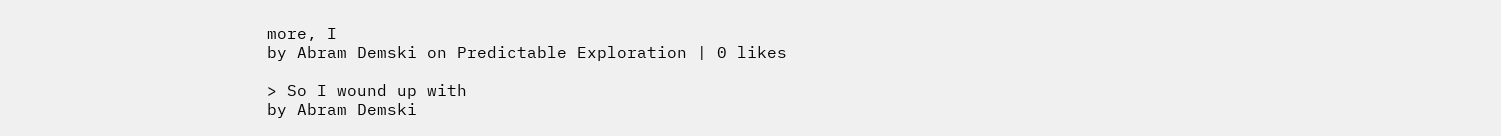more, I
by Abram Demski on Predictable Exploration | 0 likes

> So I wound up with
by Abram Demski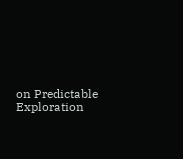on Predictable Exploration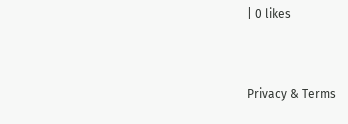| 0 likes


Privacy & Terms